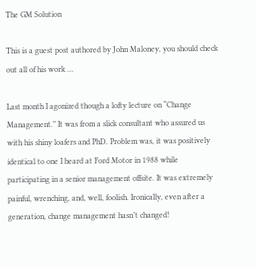The GM Solution

This is a guest post authored by John Maloney, you should check out all of his work …

Last month I agonized though a lofty lecture on “Change Management.” It was from a slick consultant who assured us with his shiny loafers and PhD. Problem was, it was positively identical to one I heard at Ford Motor in 1988 while participating in a senior management offsite. It was extremely painful, wrenching, and, well, foolish. Ironically, even after a generation, change management hasn’t changed!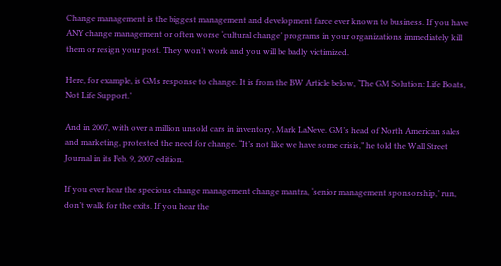Change management is the biggest management and development farce ever known to business. If you have ANY change management or often worse ‘cultural change’ programs in your organizations immediately kill them or resign your post. They won’t work and you will be badly victimized.

Here, for example, is GMs response to change. It is from the BW Article below, ‘The GM Solution: Life Boats, Not Life Support.’

And in 2007, with over a million unsold cars in inventory, Mark LaNeve. GM’s head of North American sales and marketing, protested the need for change. “It’s not like we have some crisis,” he told the Wall Street Journal in its Feb. 9, 2007 edition.

If you ever hear the specious change management change mantra, ‘senior management sponsorship,’ run, don’t walk for the exits. If you hear the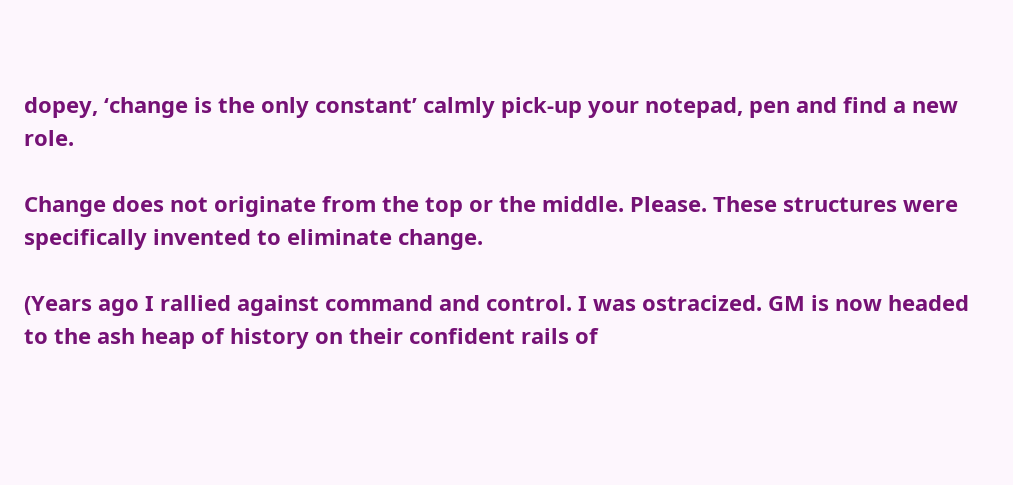dopey, ‘change is the only constant’ calmly pick-up your notepad, pen and find a new role.

Change does not originate from the top or the middle. Please. These structures were specifically invented to eliminate change.

(Years ago I rallied against command and control. I was ostracized. GM is now headed to the ash heap of history on their confident rails of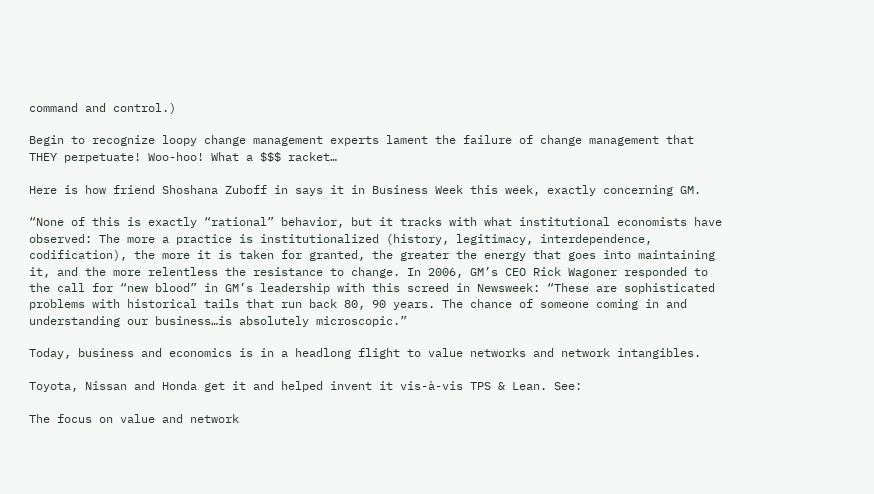command and control.)

Begin to recognize loopy change management experts lament the failure of change management that THEY perpetuate! Woo-hoo! What a $$$ racket…

Here is how friend Shoshana Zuboff in says it in Business Week this week, exactly concerning GM.

“None of this is exactly “rational” behavior, but it tracks with what institutional economists have observed: The more a practice is institutionalized (history, legitimacy, interdependence, codification), the more it is taken for granted, the greater the energy that goes into maintaining it, and the more relentless the resistance to change. In 2006, GM’s CEO Rick Wagoner responded to the call for “new blood” in GM’s leadership with this screed in Newsweek: “These are sophisticated problems with historical tails that run back 80, 90 years. The chance of someone coming in and understanding our business…is absolutely microscopic.”

Today, business and economics is in a headlong flight to value networks and network intangibles.

Toyota, Nissan and Honda get it and helped invent it vis-à-vis TPS & Lean. See:

The focus on value and network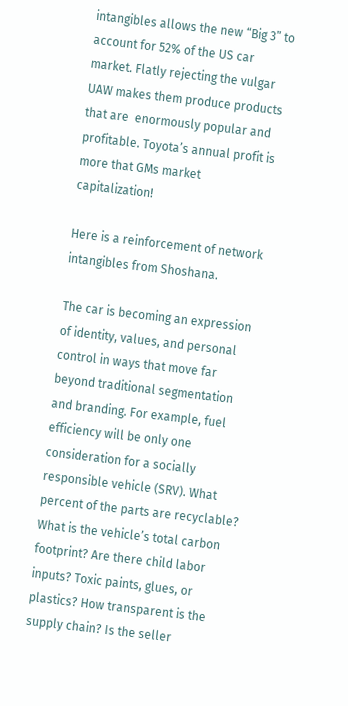intangibles allows the new “Big 3” to account for 52% of the US car market. Flatly rejecting the vulgar UAW makes them produce products that are  enormously popular and profitable. Toyota’s annual profit is more that GMs market capitalization!

Here is a reinforcement of network intangibles from Shoshana.

The car is becoming an expression of identity, values, and personal control in ways that move far beyond traditional segmentation and branding. For example, fuel efficiency will be only one consideration for a socially responsible vehicle (SRV). What percent of the parts are recyclable? What is the vehicle’s total carbon footprint? Are there child labor inputs? Toxic paints, glues, or plastics? How transparent is the supply chain? Is the seller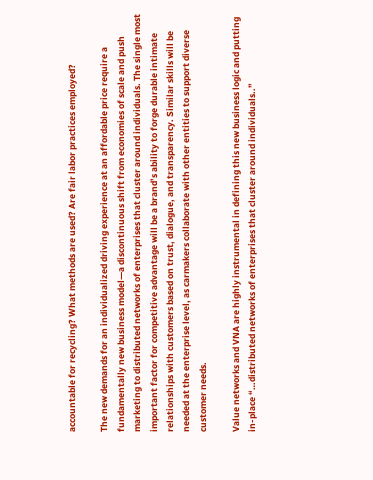accountable for recycling? What methods are used? Are fair labor practices employed?

The new demands for an individualized driving experience at an affordable price require a fundamentally new business model—a discontinuous shift from economies of scale and push marketing to distributed networks of enterprises that cluster around individuals. The single most important factor for competitive advantage will be a brand’s ability to forge durable intimate relationships with customers based on trust, dialogue, and transparency. Similar skills will be needed at the enterprise level, as carmakers collaborate with other entities to support diverse customer needs.

Value networks and VNA are highly instrumental in defining this new business logic and putting in-place “…distributed networks of enterprises that cluster around individuals..”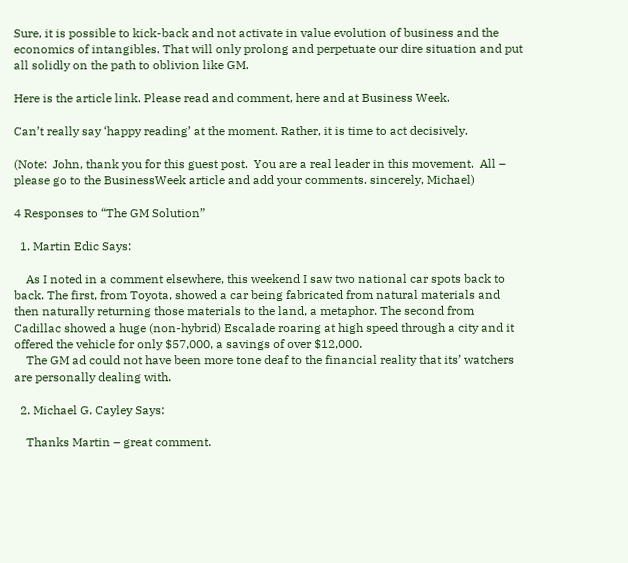Sure, it is possible to kick-back and not activate in value evolution of business and the economics of intangibles. That will only prolong and perpetuate our dire situation and put all solidly on the path to oblivion like GM.

Here is the article link. Please read and comment, here and at Business Week.

Can’t really say ‘happy reading’ at the moment. Rather, it is time to act decisively.

(Note:  John, thank you for this guest post.  You are a real leader in this movement.  All – please go to the BusinessWeek article and add your comments. sincerely, Michael)

4 Responses to “The GM Solution”

  1. Martin Edic Says:

    As I noted in a comment elsewhere, this weekend I saw two national car spots back to back. The first, from Toyota, showed a car being fabricated from natural materials and then naturally returning those materials to the land, a metaphor. The second from Cadillac showed a huge (non-hybrid) Escalade roaring at high speed through a city and it offered the vehicle for only $57,000, a savings of over $12,000.
    The GM ad could not have been more tone deaf to the financial reality that its’ watchers are personally dealing with.

  2. Michael G. Cayley Says:

    Thanks Martin – great comment.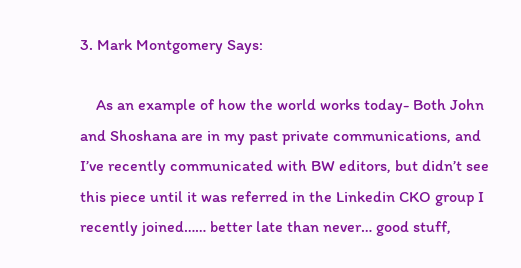3. Mark Montgomery Says:

    As an example of how the world works today- Both John and Shoshana are in my past private communications, and I’ve recently communicated with BW editors, but didn’t see this piece until it was referred in the Linkedin CKO group I recently joined…… better late than never… good stuff,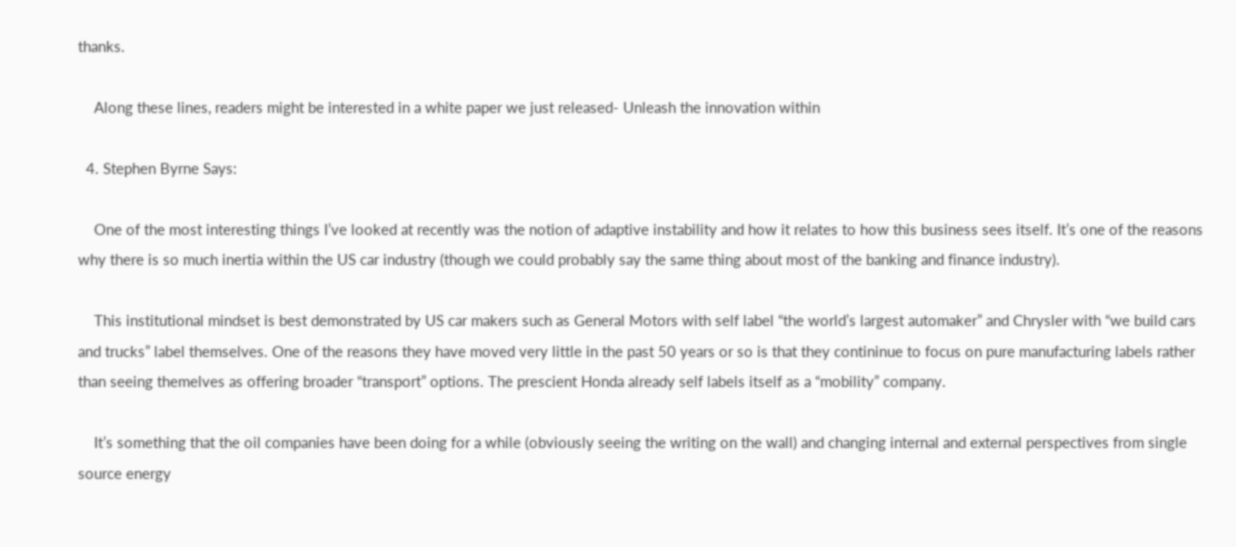thanks.

    Along these lines, readers might be interested in a white paper we just released- Unleash the innovation within

  4. Stephen Byrne Says:

    One of the most interesting things I’ve looked at recently was the notion of adaptive instability and how it relates to how this business sees itself. It’s one of the reasons why there is so much inertia within the US car industry (though we could probably say the same thing about most of the banking and finance industry).

    This institutional mindset is best demonstrated by US car makers such as General Motors with self label “the world’s largest automaker” and Chrysler with “we build cars and trucks” label themselves. One of the reasons they have moved very little in the past 50 years or so is that they contininue to focus on pure manufacturing labels rather than seeing themelves as offering broader “transport” options. The prescient Honda already self labels itself as a “mobility” company.

    It’s something that the oil companies have been doing for a while (obviously seeing the writing on the wall) and changing internal and external perspectives from single source energy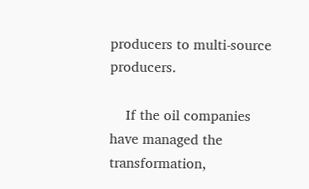producers to multi-source producers.

    If the oil companies have managed the transformation,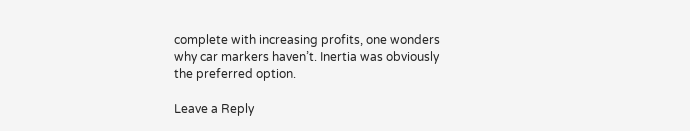complete with increasing profits, one wonders why car markers haven’t. Inertia was obviously the preferred option.

Leave a Reply